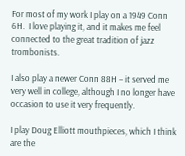For most of my work I play on a 1949 Conn 6H.  I love playing it, and it makes me feel connected to the great tradition of jazz trombonists.

I also play a newer Conn 88H – it served me very well in college, although I no longer have occasion to use it very frequently.

I play Doug Elliott mouthpieces, which I think are the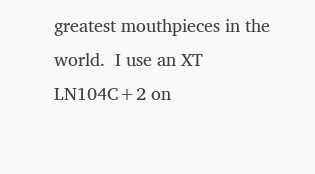greatest mouthpieces in the world.  I use an XT LN104C+2 on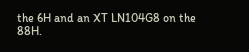the 6H and an XT LN104G8 on the 88H.